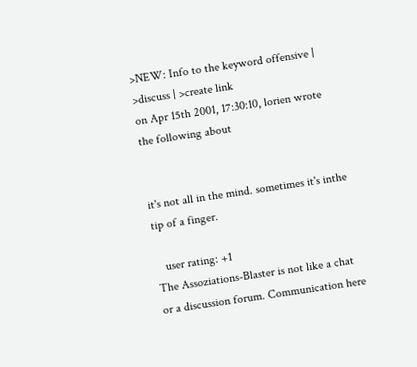>NEW: Info to the keyword offensive | >discuss | >create link
on Apr 15th 2001, 17:30:10, lorien wrote the following about


it's not all in the mind. sometimes it's inthe tip of a finger.

   user rating: +1
The Assoziations-Blaster is not like a chat or a discussion forum. Communication here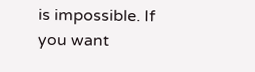is impossible. If you want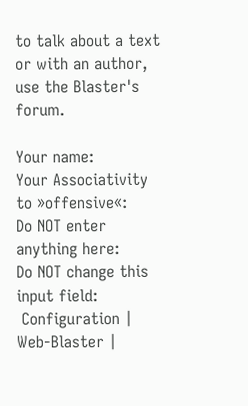to talk about a text or with an author, use the Blaster's forum.

Your name:
Your Associativity to »offensive«:
Do NOT enter anything here:
Do NOT change this input field:
 Configuration | Web-Blaster |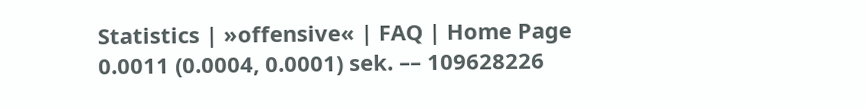Statistics | »offensive« | FAQ | Home Page
0.0011 (0.0004, 0.0001) sek. –– 109628226